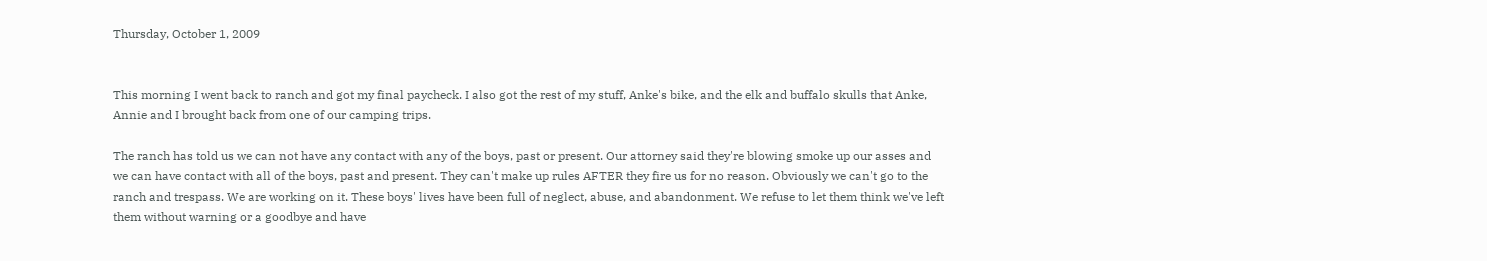Thursday, October 1, 2009


This morning I went back to ranch and got my final paycheck. I also got the rest of my stuff, Anke's bike, and the elk and buffalo skulls that Anke, Annie and I brought back from one of our camping trips.

The ranch has told us we can not have any contact with any of the boys, past or present. Our attorney said they're blowing smoke up our asses and we can have contact with all of the boys, past and present. They can't make up rules AFTER they fire us for no reason. Obviously we can't go to the ranch and trespass. We are working on it. These boys' lives have been full of neglect, abuse, and abandonment. We refuse to let them think we've left them without warning or a goodbye and have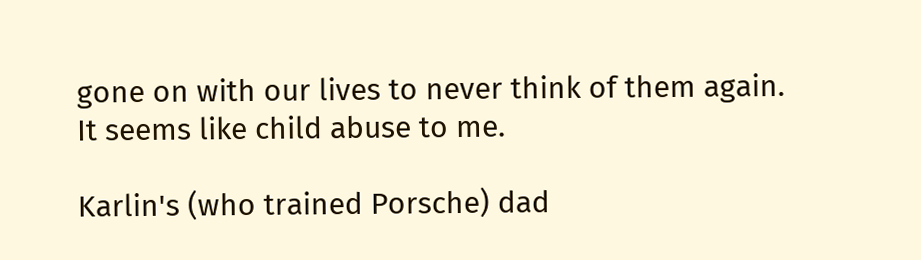gone on with our lives to never think of them again. It seems like child abuse to me.

Karlin's (who trained Porsche) dad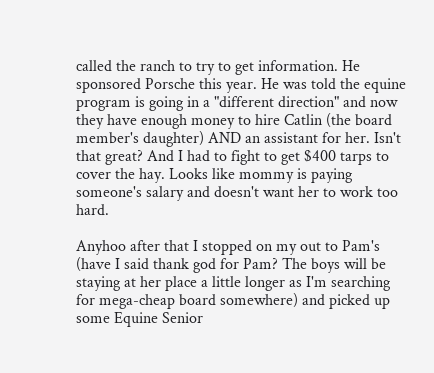called the ranch to try to get information. He sponsored Porsche this year. He was told the equine program is going in a "different direction" and now they have enough money to hire Catlin (the board member's daughter) AND an assistant for her. Isn't that great? And I had to fight to get $400 tarps to cover the hay. Looks like mommy is paying someone's salary and doesn't want her to work too hard.

Anyhoo after that I stopped on my out to Pam's (have I said thank god for Pam? The boys will be staying at her place a little longer as I'm searching for mega-cheap board somewhere) and picked up some Equine Senior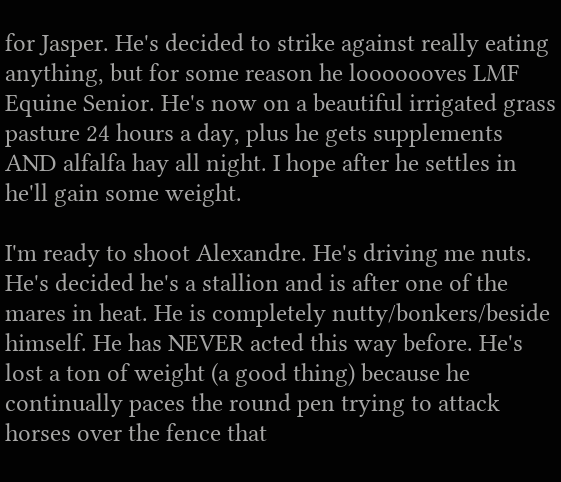for Jasper. He's decided to strike against really eating anything, but for some reason he looooooves LMF Equine Senior. He's now on a beautiful irrigated grass pasture 24 hours a day, plus he gets supplements AND alfalfa hay all night. I hope after he settles in he'll gain some weight.

I'm ready to shoot Alexandre. He's driving me nuts. He's decided he's a stallion and is after one of the mares in heat. He is completely nutty/bonkers/beside himself. He has NEVER acted this way before. He's lost a ton of weight (a good thing) because he continually paces the round pen trying to attack horses over the fence that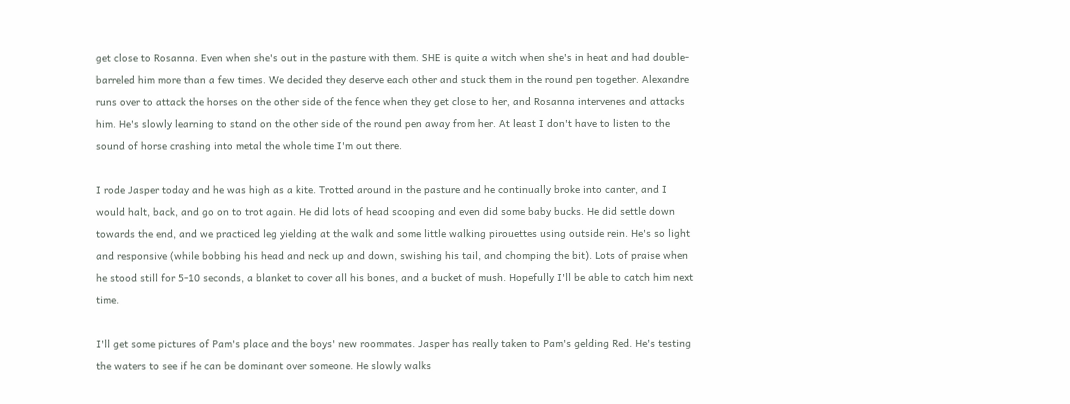get close to Rosanna. Even when she's out in the pasture with them. SHE is quite a witch when she's in heat and had double-barreled him more than a few times. We decided they deserve each other and stuck them in the round pen together. Alexandre runs over to attack the horses on the other side of the fence when they get close to her, and Rosanna intervenes and attacks him. He's slowly learning to stand on the other side of the round pen away from her. At least I don't have to listen to the sound of horse crashing into metal the whole time I'm out there.

I rode Jasper today and he was high as a kite. Trotted around in the pasture and he continually broke into canter, and I would halt, back, and go on to trot again. He did lots of head scooping and even did some baby bucks. He did settle down towards the end, and we practiced leg yielding at the walk and some little walking pirouettes using outside rein. He's so light and responsive (while bobbing his head and neck up and down, swishing his tail, and chomping the bit). Lots of praise when he stood still for 5-10 seconds, a blanket to cover all his bones, and a bucket of mush. Hopefully I'll be able to catch him next time.

I'll get some pictures of Pam's place and the boys' new roommates. Jasper has really taken to Pam's gelding Red. He's testing the waters to see if he can be dominant over someone. He slowly walks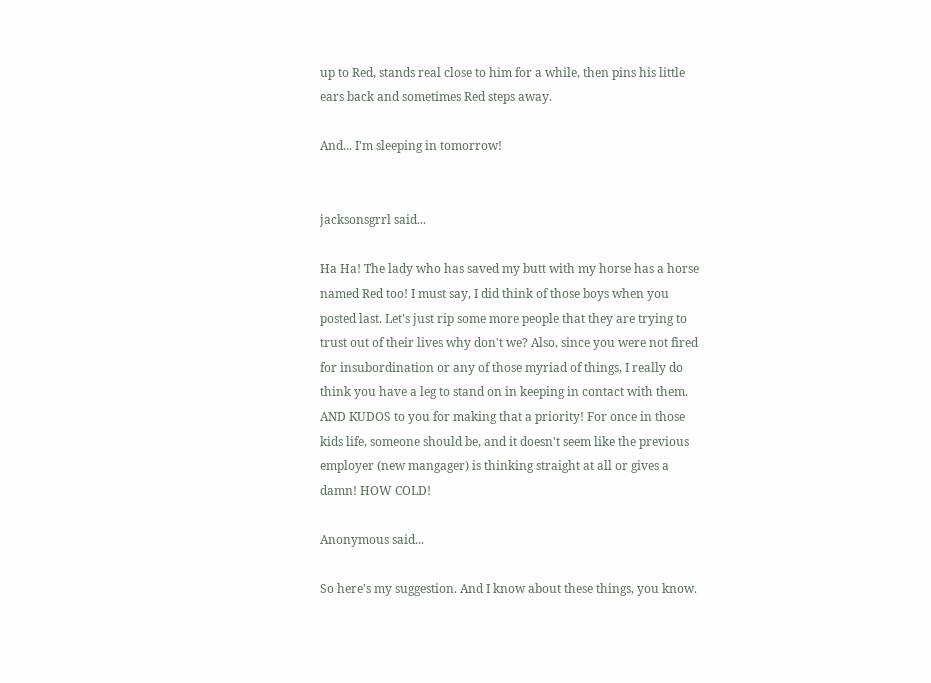up to Red, stands real close to him for a while, then pins his little ears back and sometimes Red steps away.

And... I'm sleeping in tomorrow!


jacksonsgrrl said...

Ha Ha! The lady who has saved my butt with my horse has a horse named Red too! I must say, I did think of those boys when you posted last. Let's just rip some more people that they are trying to trust out of their lives why don't we? Also, since you were not fired for insubordination or any of those myriad of things, I really do think you have a leg to stand on in keeping in contact with them. AND KUDOS to you for making that a priority! For once in those kids life, someone should be, and it doesn't seem like the previous employer (new mangager) is thinking straight at all or gives a damn! HOW COLD!

Anonymous said...

So here's my suggestion. And I know about these things, you know.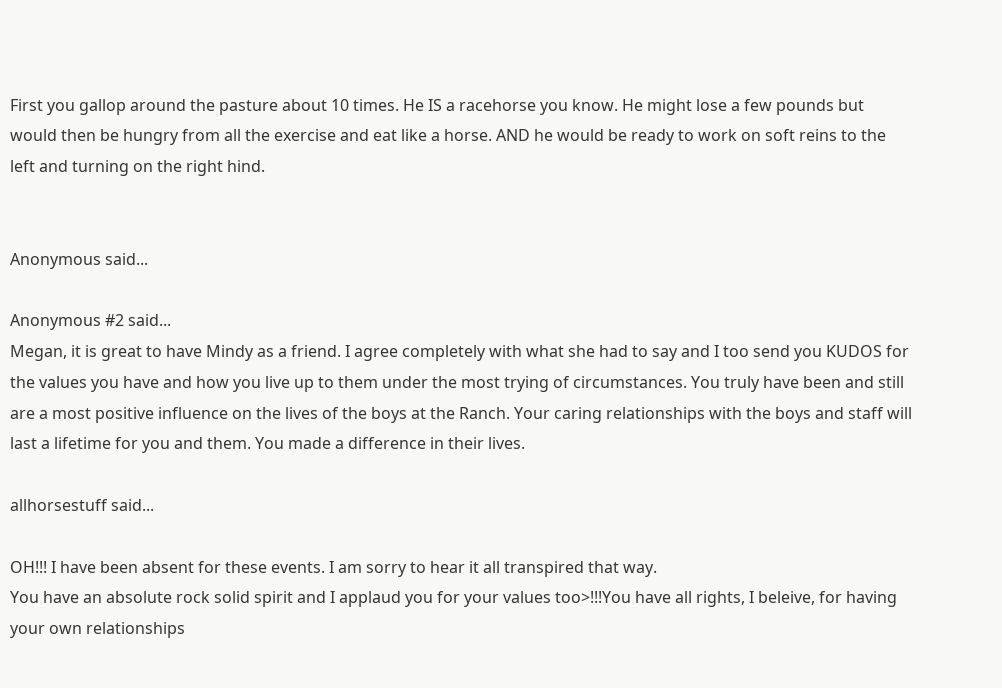First you gallop around the pasture about 10 times. He IS a racehorse you know. He might lose a few pounds but would then be hungry from all the exercise and eat like a horse. AND he would be ready to work on soft reins to the left and turning on the right hind.


Anonymous said...

Anonymous #2 said...
Megan, it is great to have Mindy as a friend. I agree completely with what she had to say and I too send you KUDOS for the values you have and how you live up to them under the most trying of circumstances. You truly have been and still are a most positive influence on the lives of the boys at the Ranch. Your caring relationships with the boys and staff will last a lifetime for you and them. You made a difference in their lives.

allhorsestuff said...

OH!!! I have been absent for these events. I am sorry to hear it all transpired that way.
You have an absolute rock solid spirit and I applaud you for your values too>!!!You have all rights, I beleive, for having your own relationships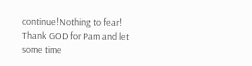continue!Nothing to fear!
Thank GOD for Pam and let some time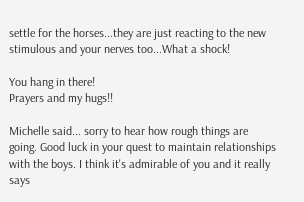settle for the horses...they are just reacting to the new stimulous and your nerves too...What a shock!

You hang in there!
Prayers and my hugs!!

Michelle said... sorry to hear how rough things are going. Good luck in your quest to maintain relationships with the boys. I think it's admirable of you and it really says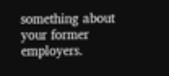something about your former employers.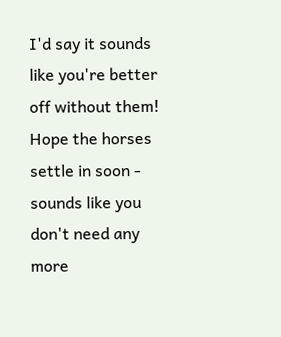I'd say it sounds like you're better off without them! Hope the horses settle in soon - sounds like you don't need any more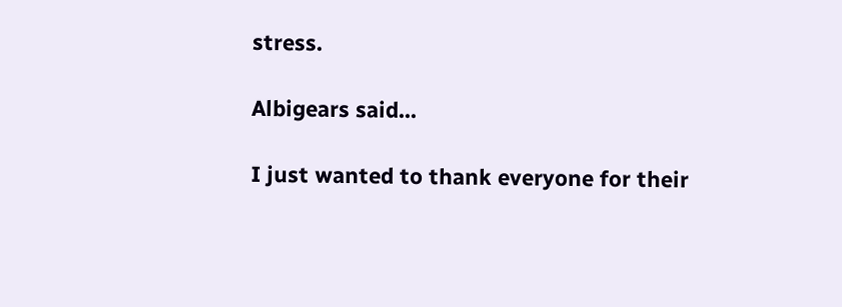stress.

Albigears said...

I just wanted to thank everyone for their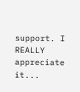support. I REALLY appreciate it...